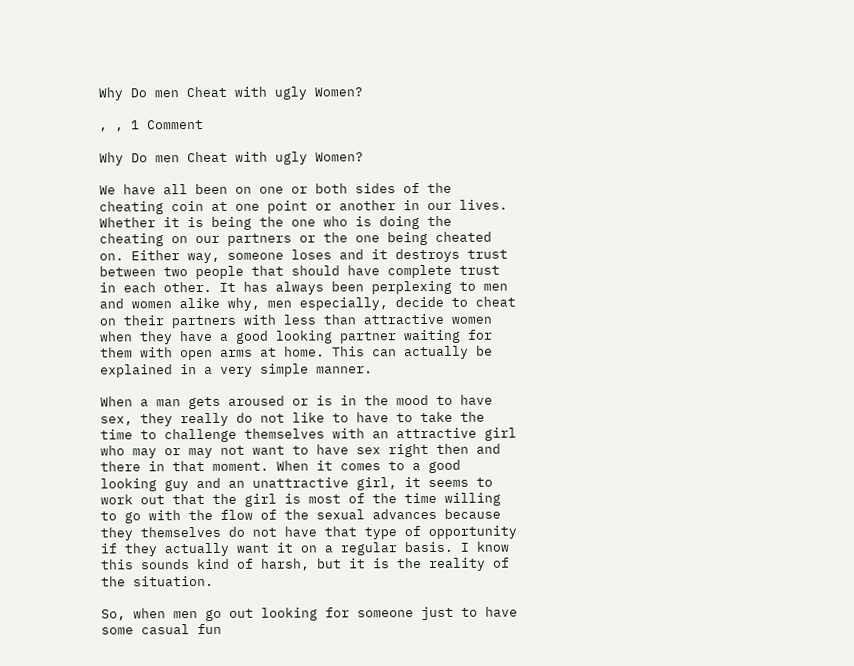Why Do men Cheat with ugly Women?

, , 1 Comment

Why Do men Cheat with ugly Women?

We have all been on one or both sides of the cheating coin at one point or another in our lives. Whether it is being the one who is doing the cheating on our partners or the one being cheated on. Either way, someone loses and it destroys trust between two people that should have complete trust in each other. It has always been perplexing to men and women alike why, men especially, decide to cheat on their partners with less than attractive women when they have a good looking partner waiting for them with open arms at home. This can actually be explained in a very simple manner.

When a man gets aroused or is in the mood to have sex, they really do not like to have to take the time to challenge themselves with an attractive girl who may or may not want to have sex right then and there in that moment. When it comes to a good looking guy and an unattractive girl, it seems to work out that the girl is most of the time willing to go with the flow of the sexual advances because they themselves do not have that type of opportunity if they actually want it on a regular basis. I know this sounds kind of harsh, but it is the reality of the situation.

So, when men go out looking for someone just to have some casual fun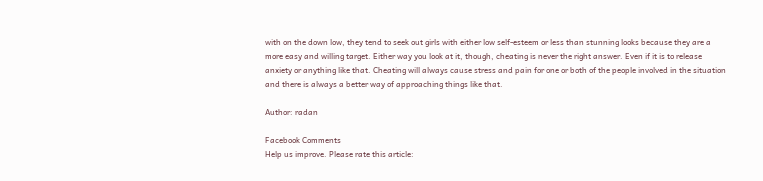with on the down low, they tend to seek out girls with either low self-esteem or less than stunning looks because they are a more easy and willing target. Either way you look at it, though, cheating is never the right answer. Even if it is to release anxiety or anything like that. Cheating will always cause stress and pain for one or both of the people involved in the situation and there is always a better way of approaching things like that.

Author: radan

Facebook Comments
Help us improve. Please rate this article: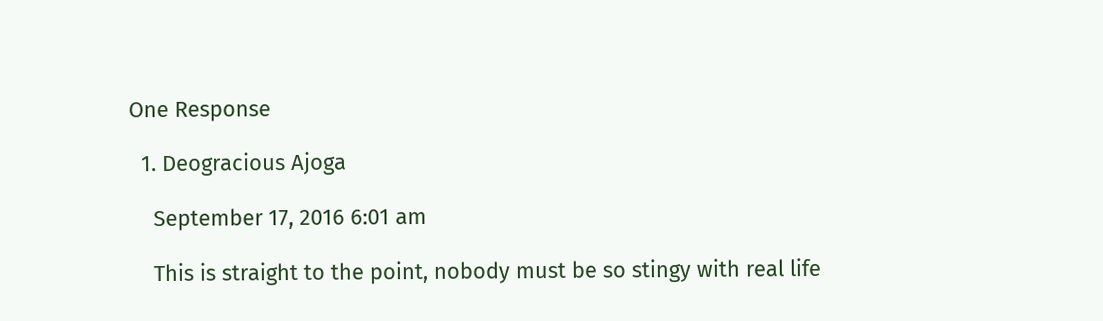One Response

  1. Deogracious Ajoga

    September 17, 2016 6:01 am

    This is straight to the point, nobody must be so stingy with real life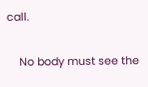call.

    No body must see the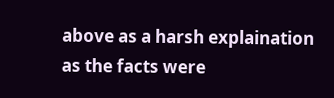above as a harsh explaination as the facts were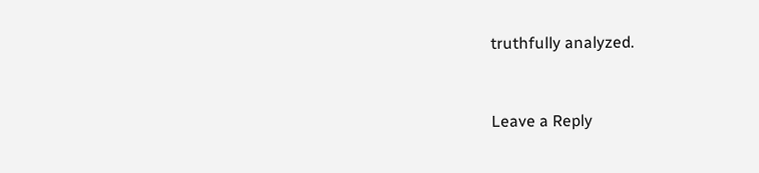truthfully analyzed.


Leave a Reply